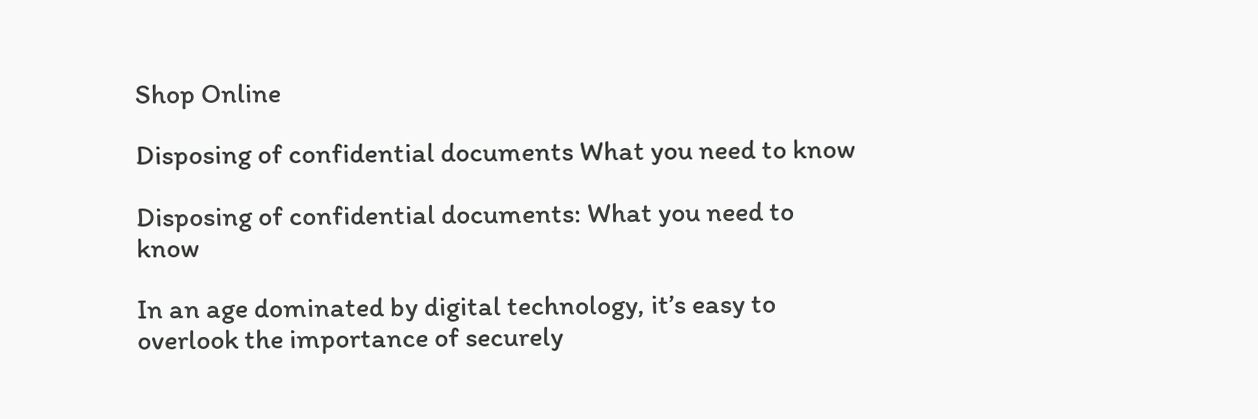Shop Online

Disposing of confidential documents What you need to know

Disposing of confidential documents: What you need to know

In an age dominated by digital technology, it’s easy to overlook the importance of securely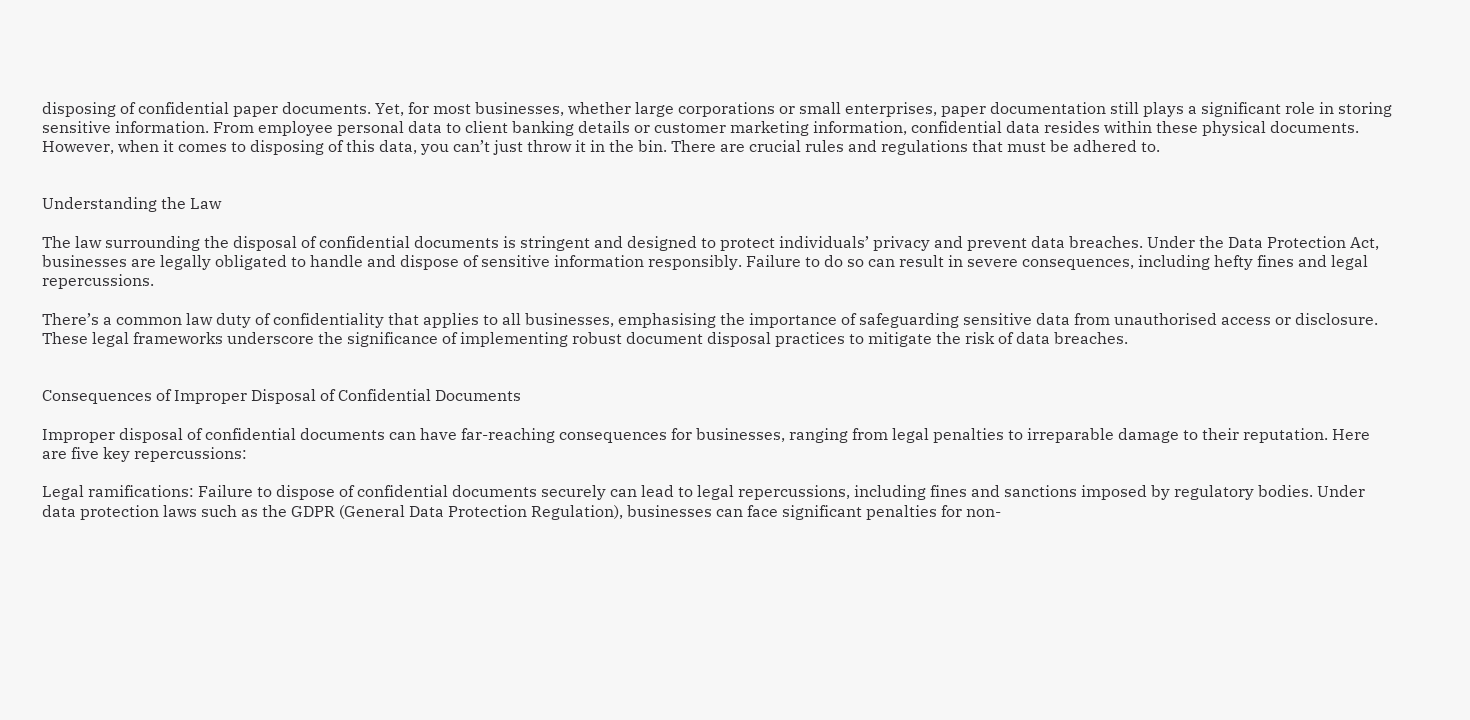disposing of confidential paper documents. Yet, for most businesses, whether large corporations or small enterprises, paper documentation still plays a significant role in storing sensitive information. From employee personal data to client banking details or customer marketing information, confidential data resides within these physical documents. However, when it comes to disposing of this data, you can’t just throw it in the bin. There are crucial rules and regulations that must be adhered to.


Understanding the Law

The law surrounding the disposal of confidential documents is stringent and designed to protect individuals’ privacy and prevent data breaches. Under the Data Protection Act, businesses are legally obligated to handle and dispose of sensitive information responsibly. Failure to do so can result in severe consequences, including hefty fines and legal repercussions.

There’s a common law duty of confidentiality that applies to all businesses, emphasising the importance of safeguarding sensitive data from unauthorised access or disclosure. These legal frameworks underscore the significance of implementing robust document disposal practices to mitigate the risk of data breaches.


Consequences of Improper Disposal of Confidential Documents

Improper disposal of confidential documents can have far-reaching consequences for businesses, ranging from legal penalties to irreparable damage to their reputation. Here are five key repercussions:

Legal ramifications: Failure to dispose of confidential documents securely can lead to legal repercussions, including fines and sanctions imposed by regulatory bodies. Under data protection laws such as the GDPR (General Data Protection Regulation), businesses can face significant penalties for non-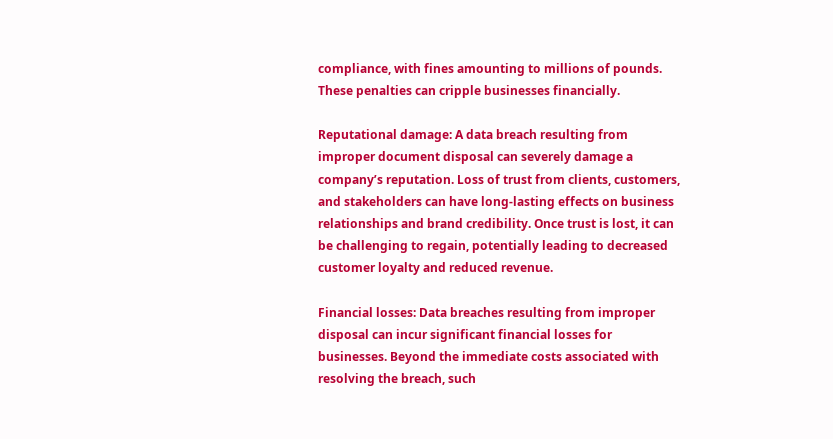compliance, with fines amounting to millions of pounds. These penalties can cripple businesses financially.

Reputational damage: A data breach resulting from improper document disposal can severely damage a company’s reputation. Loss of trust from clients, customers, and stakeholders can have long-lasting effects on business relationships and brand credibility. Once trust is lost, it can be challenging to regain, potentially leading to decreased customer loyalty and reduced revenue.

Financial losses: Data breaches resulting from improper disposal can incur significant financial losses for businesses. Beyond the immediate costs associated with resolving the breach, such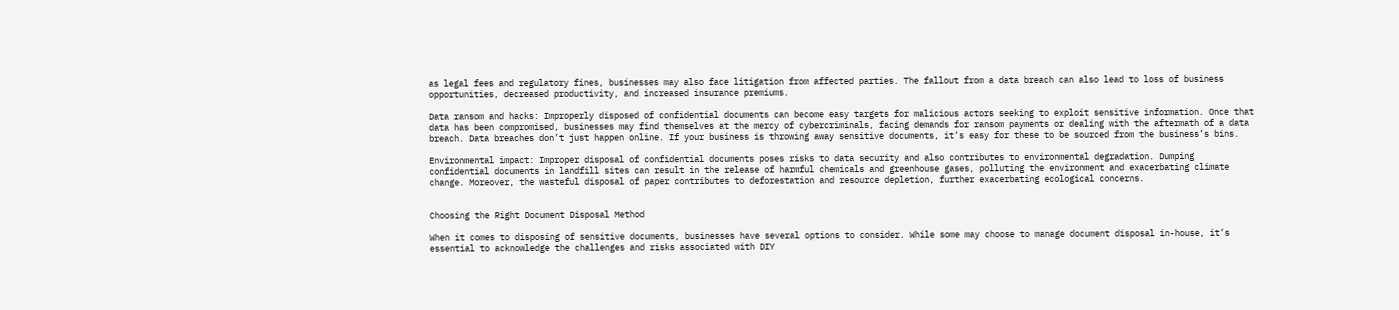as legal fees and regulatory fines, businesses may also face litigation from affected parties. The fallout from a data breach can also lead to loss of business opportunities, decreased productivity, and increased insurance premiums.

Data ransom and hacks: Improperly disposed of confidential documents can become easy targets for malicious actors seeking to exploit sensitive information. Once that data has been compromised, businesses may find themselves at the mercy of cybercriminals, facing demands for ransom payments or dealing with the aftermath of a data breach. Data breaches don’t just happen online. If your business is throwing away sensitive documents, it’s easy for these to be sourced from the business’s bins.

Environmental impact: Improper disposal of confidential documents poses risks to data security and also contributes to environmental degradation. Dumping confidential documents in landfill sites can result in the release of harmful chemicals and greenhouse gases, polluting the environment and exacerbating climate change. Moreover, the wasteful disposal of paper contributes to deforestation and resource depletion, further exacerbating ecological concerns.


Choosing the Right Document Disposal Method

When it comes to disposing of sensitive documents, businesses have several options to consider. While some may choose to manage document disposal in-house, it’s essential to acknowledge the challenges and risks associated with DIY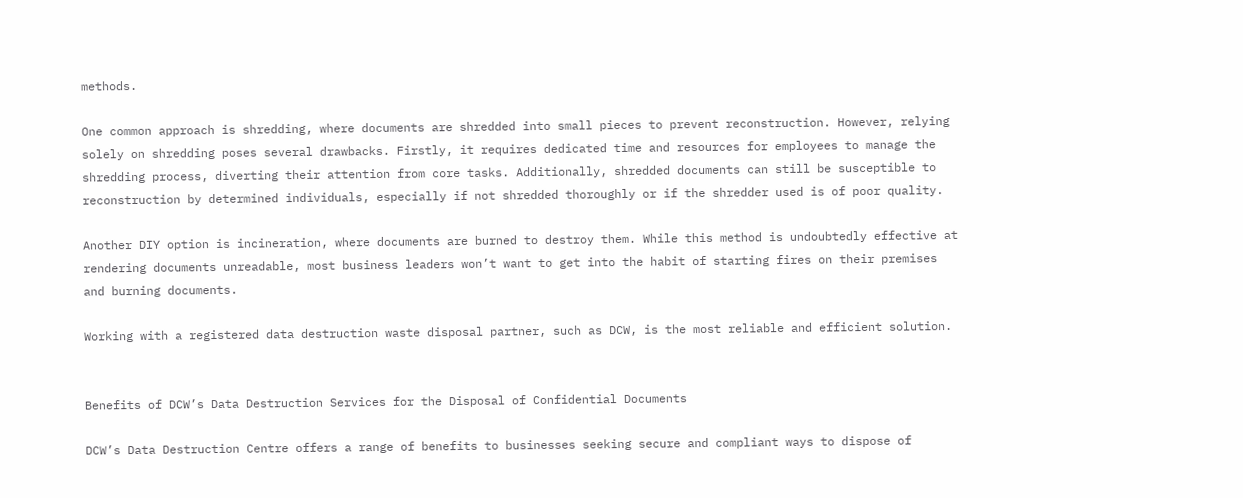methods.

One common approach is shredding, where documents are shredded into small pieces to prevent reconstruction. However, relying solely on shredding poses several drawbacks. Firstly, it requires dedicated time and resources for employees to manage the shredding process, diverting their attention from core tasks. Additionally, shredded documents can still be susceptible to reconstruction by determined individuals, especially if not shredded thoroughly or if the shredder used is of poor quality.

Another DIY option is incineration, where documents are burned to destroy them. While this method is undoubtedly effective at rendering documents unreadable, most business leaders won’t want to get into the habit of starting fires on their premises and burning documents.

Working with a registered data destruction waste disposal partner, such as DCW, is the most reliable and efficient solution.


Benefits of DCW’s Data Destruction Services for the Disposal of Confidential Documents

DCW’s Data Destruction Centre offers a range of benefits to businesses seeking secure and compliant ways to dispose of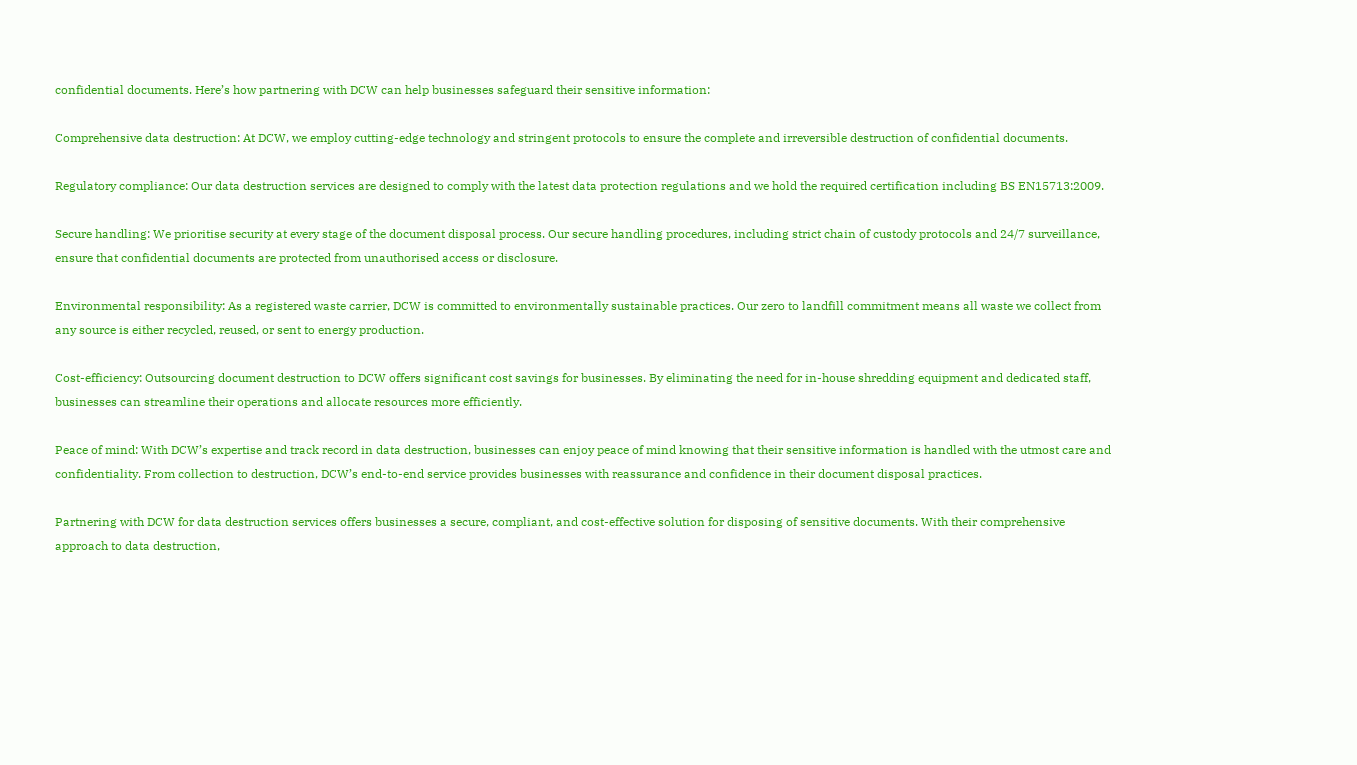confidential documents. Here’s how partnering with DCW can help businesses safeguard their sensitive information:

Comprehensive data destruction: At DCW, we employ cutting-edge technology and stringent protocols to ensure the complete and irreversible destruction of confidential documents.

Regulatory compliance: Our data destruction services are designed to comply with the latest data protection regulations and we hold the required certification including BS EN15713:2009.

Secure handling: We prioritise security at every stage of the document disposal process. Our secure handling procedures, including strict chain of custody protocols and 24/7 surveillance, ensure that confidential documents are protected from unauthorised access or disclosure.

Environmental responsibility: As a registered waste carrier, DCW is committed to environmentally sustainable practices. Our zero to landfill commitment means all waste we collect from any source is either recycled, reused, or sent to energy production.

Cost-efficiency: Outsourcing document destruction to DCW offers significant cost savings for businesses. By eliminating the need for in-house shredding equipment and dedicated staff, businesses can streamline their operations and allocate resources more efficiently.

Peace of mind: With DCW’s expertise and track record in data destruction, businesses can enjoy peace of mind knowing that their sensitive information is handled with the utmost care and confidentiality. From collection to destruction, DCW’s end-to-end service provides businesses with reassurance and confidence in their document disposal practices.

Partnering with DCW for data destruction services offers businesses a secure, compliant, and cost-effective solution for disposing of sensitive documents. With their comprehensive approach to data destruction,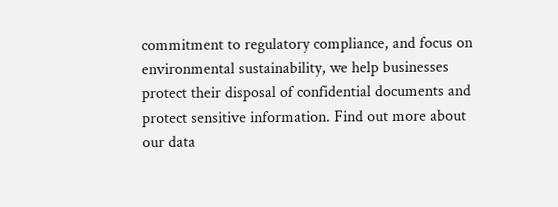commitment to regulatory compliance, and focus on environmental sustainability, we help businesses protect their disposal of confidential documents and protect sensitive information. Find out more about our data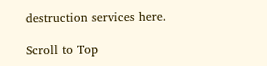destruction services here.

Scroll to Top